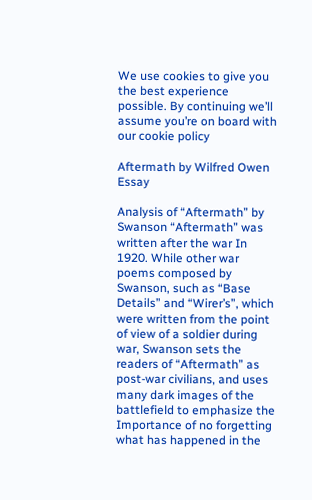We use cookies to give you the best experience possible. By continuing we’ll assume you’re on board with our cookie policy

Aftermath by Wilfred Owen Essay

Analysis of “Aftermath” by Swanson “Aftermath” was written after the war In 1920. While other war poems composed by Swanson, such as “Base Details” and “Wirer’s”, which were written from the point of view of a soldier during war, Swanson sets the readers of “Aftermath” as post-war civilians, and uses many dark images of the battlefield to emphasize the Importance of no forgetting what has happened in the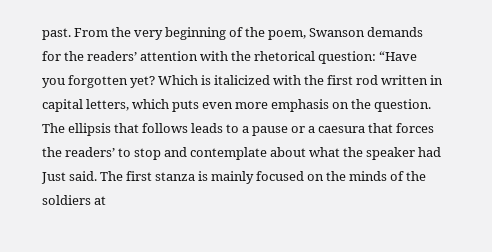past. From the very beginning of the poem, Swanson demands for the readers’ attention with the rhetorical question: “Have you forgotten yet? Which is italicized with the first rod written in capital letters, which puts even more emphasis on the question. The ellipsis that follows leads to a pause or a caesura that forces the readers’ to stop and contemplate about what the speaker had Just said. The first stanza is mainly focused on the minds of the soldiers at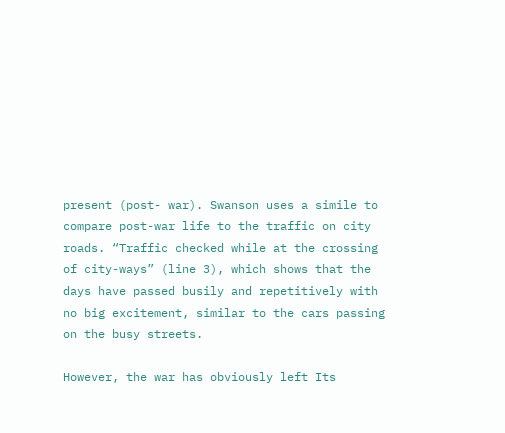present (post- war). Swanson uses a simile to compare post-war life to the traffic on city roads. “Traffic checked while at the crossing of city-ways” (line 3), which shows that the days have passed busily and repetitively with no big excitement, similar to the cars passing on the busy streets.

However, the war has obviously left Its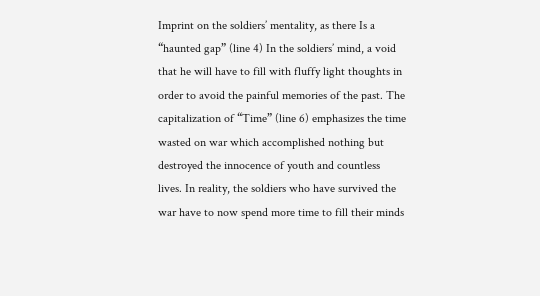Imprint on the soldiers’ mentality, as there Is a “haunted gap” (line 4) In the soldiers’ mind, a void that he will have to fill with fluffy light thoughts in order to avoid the painful memories of the past. The capitalization of “Time” (line 6) emphasizes the time wasted on war which accomplished nothing but destroyed the innocence of youth and countless lives. In reality, the soldiers who have survived the war have to now spend more time to fill their minds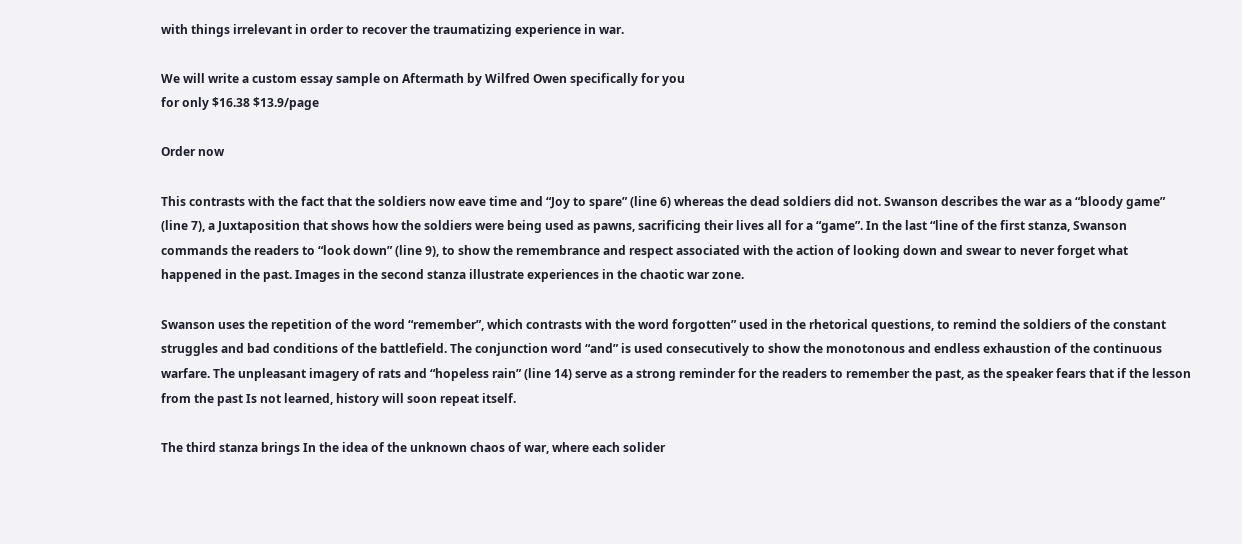with things irrelevant in order to recover the traumatizing experience in war.

We will write a custom essay sample on Aftermath by Wilfred Owen specifically for you
for only $16.38 $13.9/page

Order now

This contrasts with the fact that the soldiers now eave time and “Joy to spare” (line 6) whereas the dead soldiers did not. Swanson describes the war as a “bloody game” (line 7), a Juxtaposition that shows how the soldiers were being used as pawns, sacrificing their lives all for a “game”. In the last “line of the first stanza, Swanson commands the readers to “look down” (line 9), to show the remembrance and respect associated with the action of looking down and swear to never forget what happened in the past. Images in the second stanza illustrate experiences in the chaotic war zone.

Swanson uses the repetition of the word “remember”, which contrasts with the word forgotten” used in the rhetorical questions, to remind the soldiers of the constant struggles and bad conditions of the battlefield. The conjunction word “and” is used consecutively to show the monotonous and endless exhaustion of the continuous warfare. The unpleasant imagery of rats and “hopeless rain” (line 14) serve as a strong reminder for the readers to remember the past, as the speaker fears that if the lesson from the past Is not learned, history will soon repeat itself.

The third stanza brings In the idea of the unknown chaos of war, where each solider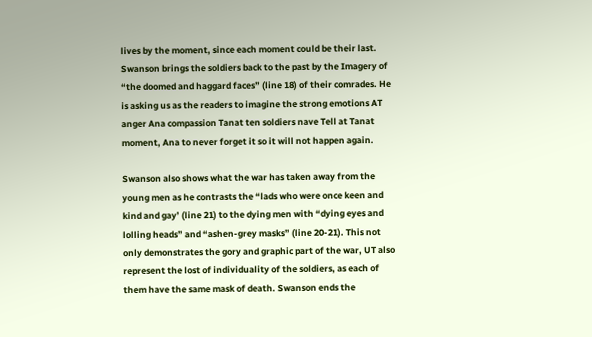lives by the moment, since each moment could be their last. Swanson brings the soldiers back to the past by the Imagery of “the doomed and haggard faces” (line 18) of their comrades. He is asking us as the readers to imagine the strong emotions AT anger Ana compassion Tanat ten soldiers nave Tell at Tanat moment, Ana to never forget it so it will not happen again.

Swanson also shows what the war has taken away from the young men as he contrasts the “lads who were once keen and kind and gay’ (line 21) to the dying men with “dying eyes and lolling heads” and “ashen-grey masks” (line 20-21). This not only demonstrates the gory and graphic part of the war, UT also represent the lost of individuality of the soldiers, as each of them have the same mask of death. Swanson ends the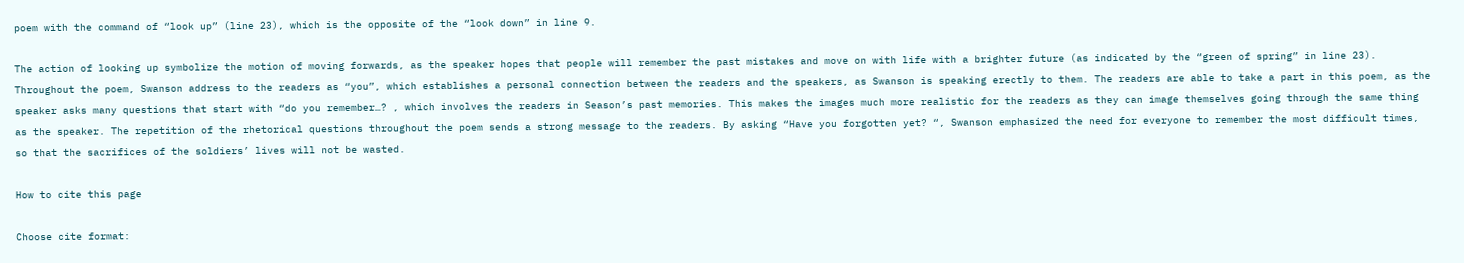poem with the command of “look up” (line 23), which is the opposite of the “look down” in line 9.

The action of looking up symbolize the motion of moving forwards, as the speaker hopes that people will remember the past mistakes and move on with life with a brighter future (as indicated by the “green of spring” in line 23). Throughout the poem, Swanson address to the readers as “you”, which establishes a personal connection between the readers and the speakers, as Swanson is speaking erectly to them. The readers are able to take a part in this poem, as the speaker asks many questions that start with “do you remember…? , which involves the readers in Season’s past memories. This makes the images much more realistic for the readers as they can image themselves going through the same thing as the speaker. The repetition of the rhetorical questions throughout the poem sends a strong message to the readers. By asking “Have you forgotten yet? “, Swanson emphasized the need for everyone to remember the most difficult times, so that the sacrifices of the soldiers’ lives will not be wasted.

How to cite this page

Choose cite format: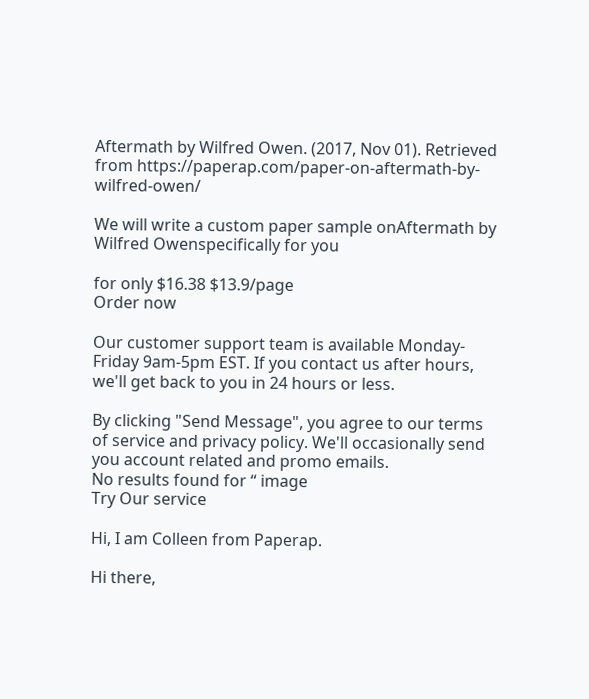Aftermath by Wilfred Owen. (2017, Nov 01). Retrieved from https://paperap.com/paper-on-aftermath-by-wilfred-owen/

We will write a custom paper sample onAftermath by Wilfred Owenspecifically for you

for only $16.38 $13.9/page
Order now

Our customer support team is available Monday-Friday 9am-5pm EST. If you contact us after hours, we'll get back to you in 24 hours or less.

By clicking "Send Message", you agree to our terms of service and privacy policy. We'll occasionally send you account related and promo emails.
No results found for “ image
Try Our service

Hi, I am Colleen from Paperap.

Hi there,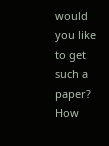would you like to get such a paper? How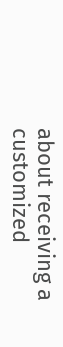about receiving a customized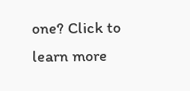one? Click to learn more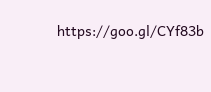https://goo.gl/CYf83b